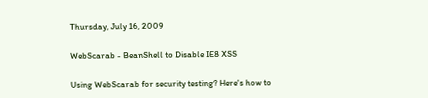Thursday, July 16, 2009

WebScarab - BeanShell to Disable IE8 XSS

Using WebScarab for security testing? Here's how to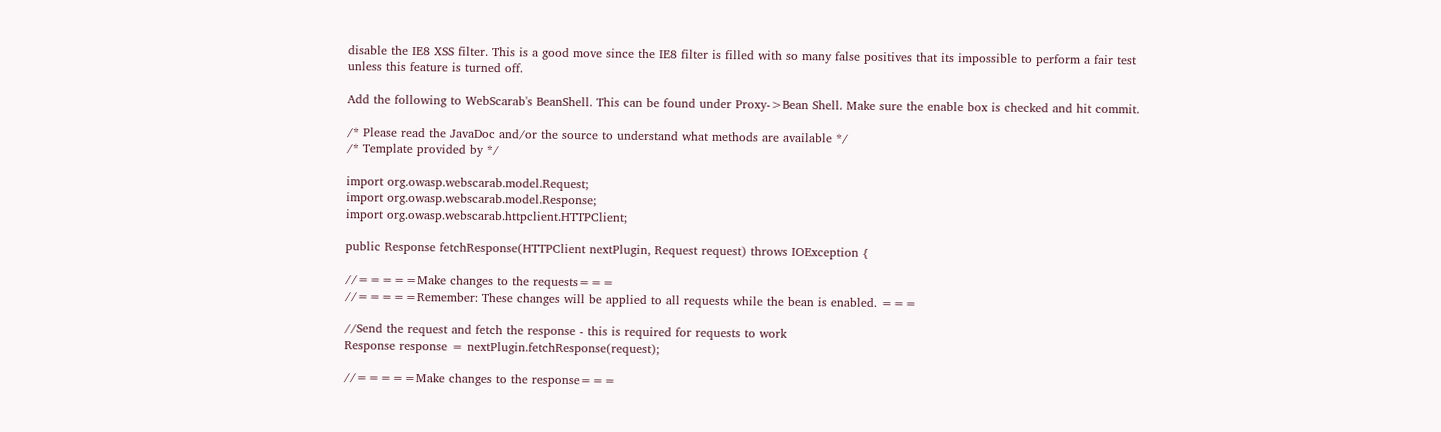disable the IE8 XSS filter. This is a good move since the IE8 filter is filled with so many false positives that its impossible to perform a fair test unless this feature is turned off.

Add the following to WebScarab's BeanShell. This can be found under Proxy->Bean Shell. Make sure the enable box is checked and hit commit.

/* Please read the JavaDoc and/or the source to understand what methods are available */
/* Template provided by */

import org.owasp.webscarab.model.Request;
import org.owasp.webscarab.model.Response;
import org.owasp.webscarab.httpclient.HTTPClient;

public Response fetchResponse(HTTPClient nextPlugin, Request request) throws IOException {

//=====Make changes to the requests===
//=====Remember: These changes will be applied to all requests while the bean is enabled. ===

//Send the request and fetch the response - this is required for requests to work
Response response = nextPlugin.fetchResponse(request);

//=====Make changes to the response===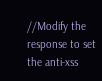//Modify the response to set the anti-xss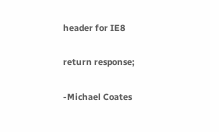header for IE8

return response;

-Michael Coates